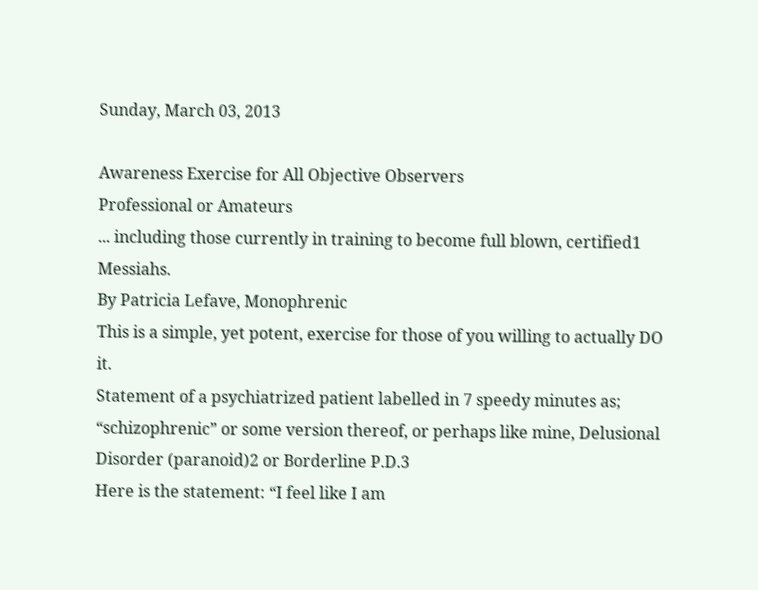Sunday, March 03, 2013

Awareness Exercise for All Objective Observers
Professional or Amateurs
... including those currently in training to become full blown, certified1 Messiahs.
By Patricia Lefave, Monophrenic
This is a simple, yet potent, exercise for those of you willing to actually DO it.
Statement of a psychiatrized patient labelled in 7 speedy minutes as; “schizophrenic” or some version thereof, or perhaps like mine, Delusional Disorder (paranoid)2 or Borderline P.D.3
Here is the statement: “I feel like I am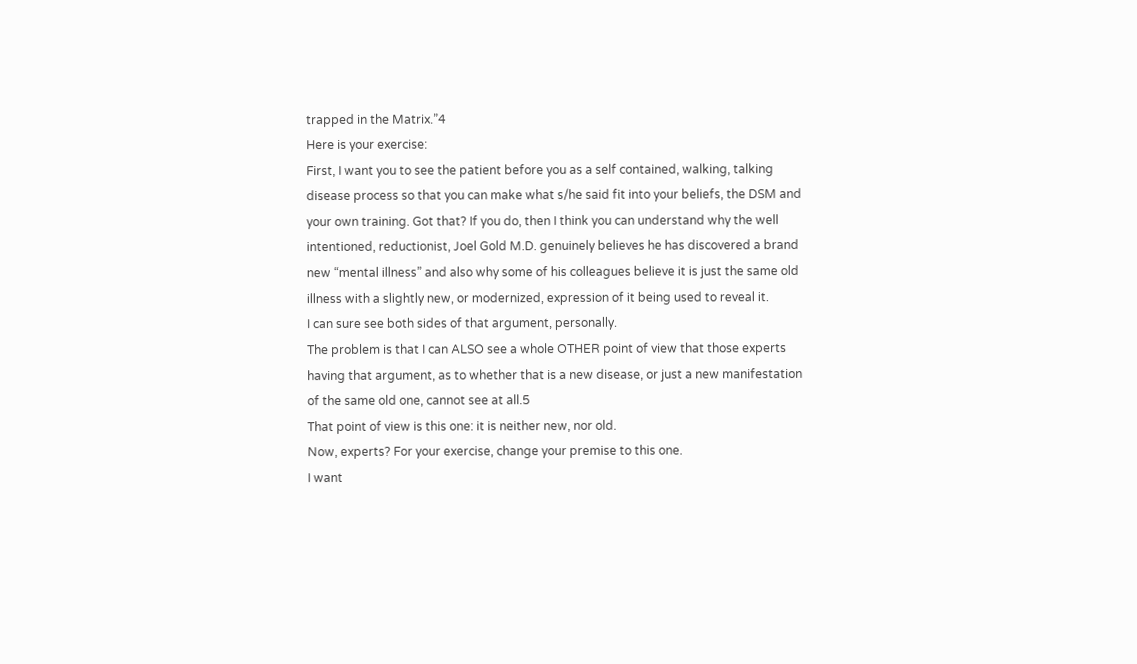trapped in the Matrix.”4
Here is your exercise:
First, I want you to see the patient before you as a self contained, walking, talking disease process so that you can make what s/he said fit into your beliefs, the DSM and your own training. Got that? If you do, then I think you can understand why the well intentioned, reductionist, Joel Gold M.D. genuinely believes he has discovered a brand new “mental illness” and also why some of his colleagues believe it is just the same old illness with a slightly new, or modernized, expression of it being used to reveal it.
I can sure see both sides of that argument, personally.
The problem is that I can ALSO see a whole OTHER point of view that those experts having that argument, as to whether that is a new disease, or just a new manifestation of the same old one, cannot see at all.5
That point of view is this one: it is neither new, nor old.
Now, experts? For your exercise, change your premise to this one.
I want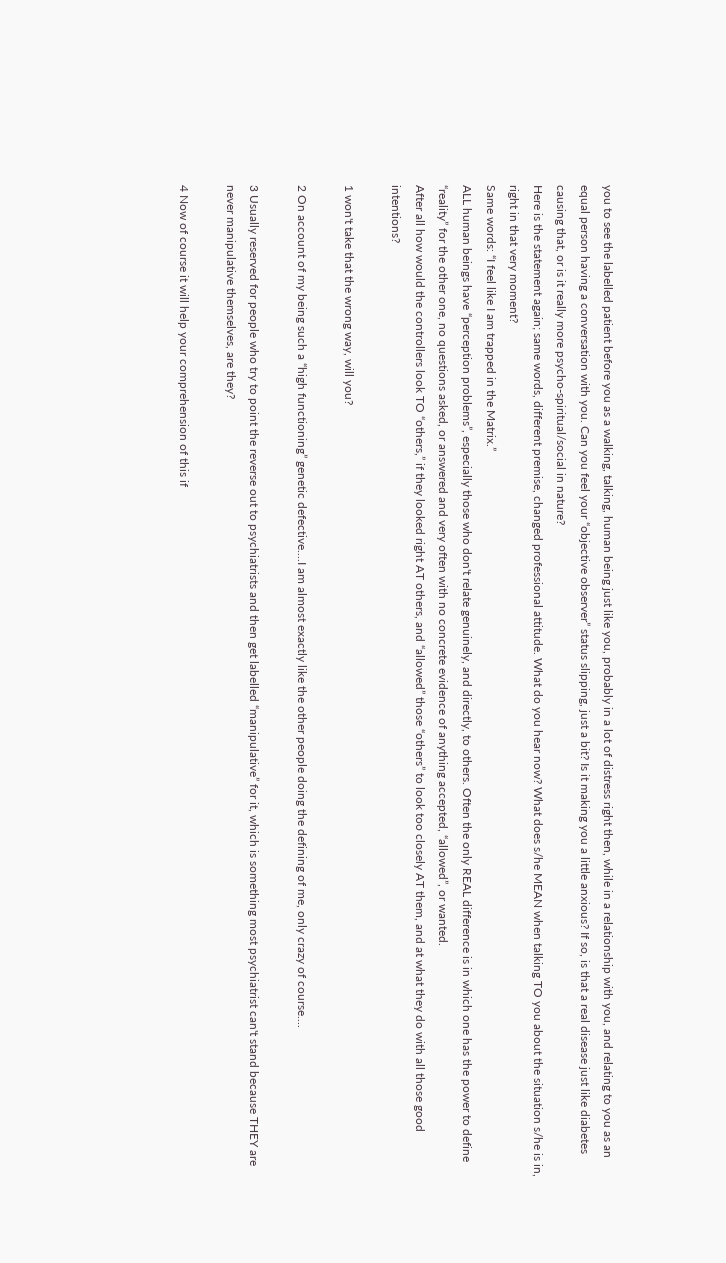you to see the labelled patient before you as a walking, talking, human being just like you, probably in a lot of distress right then, while in a relationship with you, and relating to you as an equal person having a conversation with you. Can you feel your “objective observer” status slipping, just a bit? Is it making you a little anxious? If so, is that a real disease just like diabetes causing that, or is it really more psycho-spiritual/social in nature?
Here is the statement again; same words, different premise, changed professional attitude. What do you hear now? What does s/he MEAN when talking TO you about the situation s/he is in, right in that very moment?
Same words: “I feel like I am trapped in the Matrix.”
ALL human beings have “perception problems”, especially those who don't relate genuinely, and directly, to others. Often the only REAL difference is in which one has the power to define “reality” for the other one, no questions asked, or answered and very often with no concrete evidence of anything accepted, “allowed”, or wanted.
After all how would the controllers look TO “others,” if they looked right AT others, and “allowed” those “others” to look too closely AT them, and at what they do with all those good intentions?

1 won't take that the wrong way, will you?

2 On account of my being such a “high functioning” genetic defective....I am almost exactly like the other people doing the defining of me, only crazy of course....

3 Usually reserved for people who try to point the reverse out to psychiatrists and then get labelled “manipulative” for it, which is something most psychiatrist can't stand because THEY are never manipulative themselves, are they?

4 Now of course it will help your comprehension of this if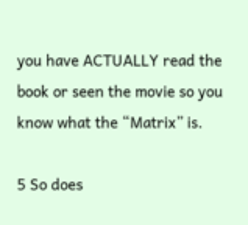you have ACTUALLY read the book or seen the movie so you know what the “Matrix” is.

5 So does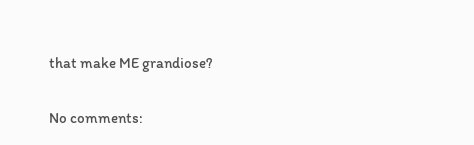that make ME grandiose?

No comments: